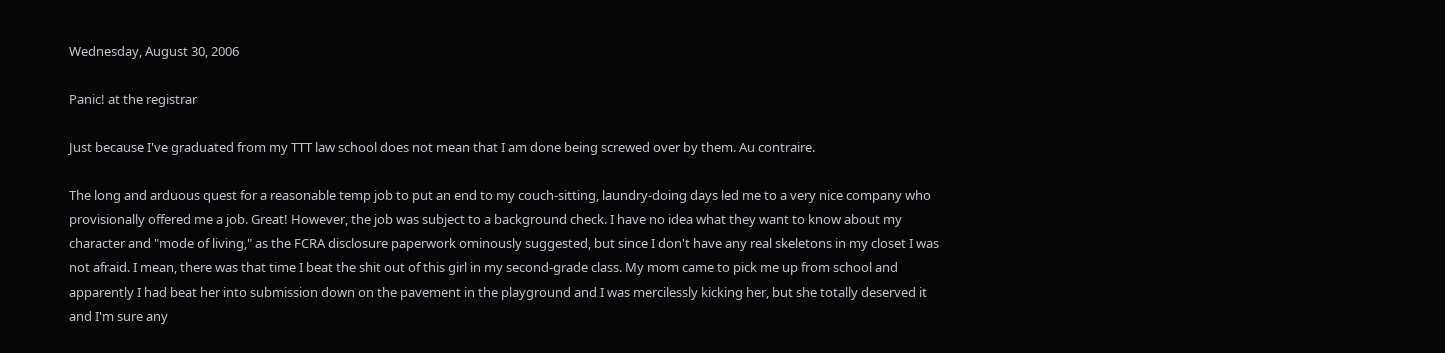Wednesday, August 30, 2006

Panic! at the registrar

Just because I've graduated from my TTT law school does not mean that I am done being screwed over by them. Au contraire.

The long and arduous quest for a reasonable temp job to put an end to my couch-sitting, laundry-doing days led me to a very nice company who provisionally offered me a job. Great! However, the job was subject to a background check. I have no idea what they want to know about my character and "mode of living," as the FCRA disclosure paperwork ominously suggested, but since I don't have any real skeletons in my closet I was not afraid. I mean, there was that time I beat the shit out of this girl in my second-grade class. My mom came to pick me up from school and apparently I had beat her into submission down on the pavement in the playground and I was mercilessly kicking her, but she totally deserved it and I'm sure any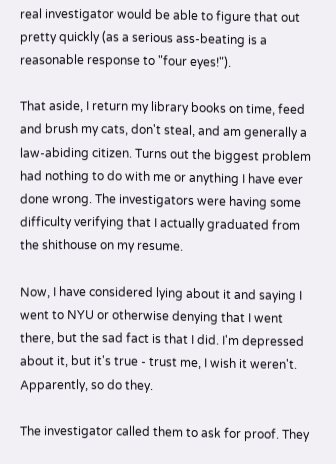real investigator would be able to figure that out pretty quickly (as a serious ass-beating is a reasonable response to "four eyes!").

That aside, I return my library books on time, feed and brush my cats, don't steal, and am generally a law-abiding citizen. Turns out the biggest problem had nothing to do with me or anything I have ever done wrong. The investigators were having some difficulty verifying that I actually graduated from the shithouse on my resume.

Now, I have considered lying about it and saying I went to NYU or otherwise denying that I went there, but the sad fact is that I did. I'm depressed about it, but it's true - trust me, I wish it weren't. Apparently, so do they.

The investigator called them to ask for proof. They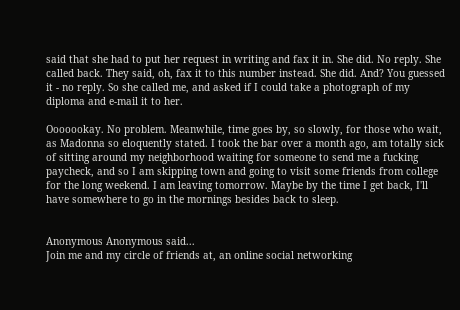said that she had to put her request in writing and fax it in. She did. No reply. She called back. They said, oh, fax it to this number instead. She did. And? You guessed it - no reply. So she called me, and asked if I could take a photograph of my diploma and e-mail it to her.

Ooooookay. No problem. Meanwhile, time goes by, so slowly, for those who wait, as Madonna so eloquently stated. I took the bar over a month ago, am totally sick of sitting around my neighborhood waiting for someone to send me a fucking paycheck, and so I am skipping town and going to visit some friends from college for the long weekend. I am leaving tomorrow. Maybe by the time I get back, I'll have somewhere to go in the mornings besides back to sleep.


Anonymous Anonymous said...
Join me and my circle of friends at, an online social networking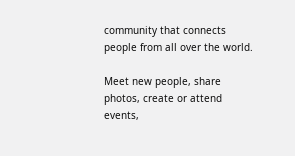community that connects people from all over the world.

Meet new people, share photos, create or attend events,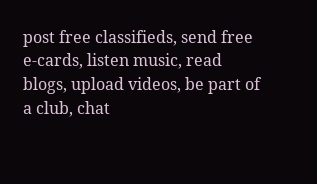post free classifieds, send free e-cards, listen music, read blogs, upload videos, be part of a club, chat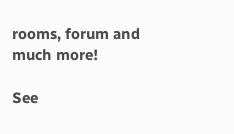rooms, forum and much more!

See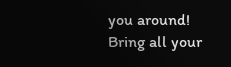you around! Bring all your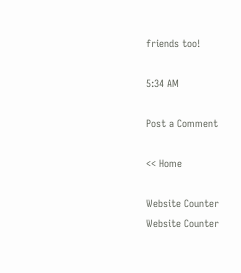friends too!

5:34 AM

Post a Comment

<< Home

Website Counter
Website Counter